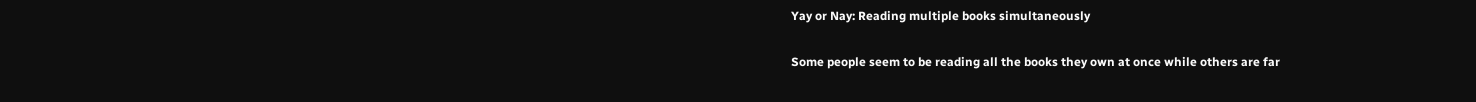Yay or Nay: Reading multiple books simultaneously

Some people seem to be reading all the books they own at once while others are far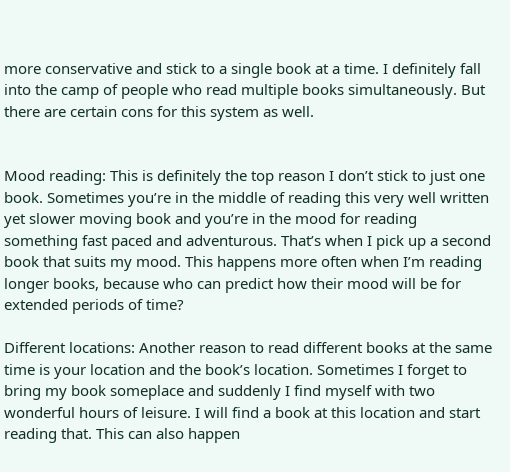more conservative and stick to a single book at a time. I definitely fall into the camp of people who read multiple books simultaneously. But there are certain cons for this system as well.


Mood reading: This is definitely the top reason I don’t stick to just one book. Sometimes you’re in the middle of reading this very well written yet slower moving book and you’re in the mood for reading something fast paced and adventurous. That’s when I pick up a second book that suits my mood. This happens more often when I’m reading longer books, because who can predict how their mood will be for extended periods of time?

Different locations: Another reason to read different books at the same time is your location and the book’s location. Sometimes I forget to bring my book someplace and suddenly I find myself with two wonderful hours of leisure. I will find a book at this location and start reading that. This can also happen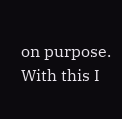on purpose. With this I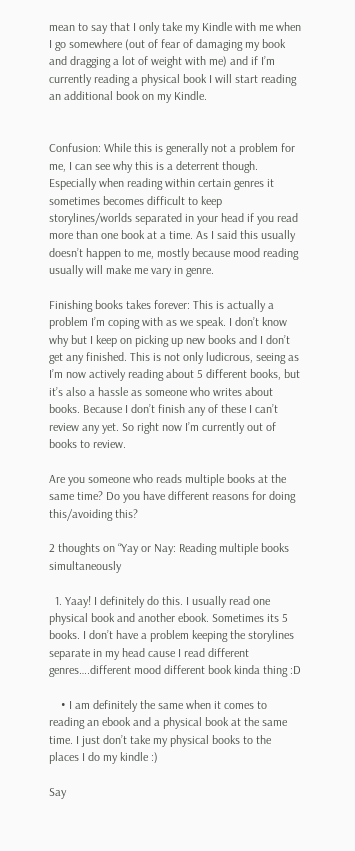mean to say that I only take my Kindle with me when I go somewhere (out of fear of damaging my book and dragging a lot of weight with me) and if I’m currently reading a physical book I will start reading an additional book on my Kindle.


Confusion: While this is generally not a problem for me, I can see why this is a deterrent though. Especially when reading within certain genres it sometimes becomes difficult to keep storylines/worlds separated in your head if you read more than one book at a time. As I said this usually doesn’t happen to me, mostly because mood reading usually will make me vary in genre.

Finishing books takes forever: This is actually a problem I’m coping with as we speak. I don’t know why but I keep on picking up new books and I don’t get any finished. This is not only ludicrous, seeing as I’m now actively reading about 5 different books, but it’s also a hassle as someone who writes about books. Because I don’t finish any of these I can’t review any yet. So right now I’m currently out of books to review.

Are you someone who reads multiple books at the same time? Do you have different reasons for doing this/avoiding this?

2 thoughts on “Yay or Nay: Reading multiple books simultaneously

  1. Yaay! I definitely do this. I usually read one physical book and another ebook. Sometimes its 5 books. I don’t have a problem keeping the storylines separate in my head cause I read different genres….different mood different book kinda thing :D

    • I am definitely the same when it comes to reading an ebook and a physical book at the same time. I just don’t take my physical books to the places I do my kindle :)

Say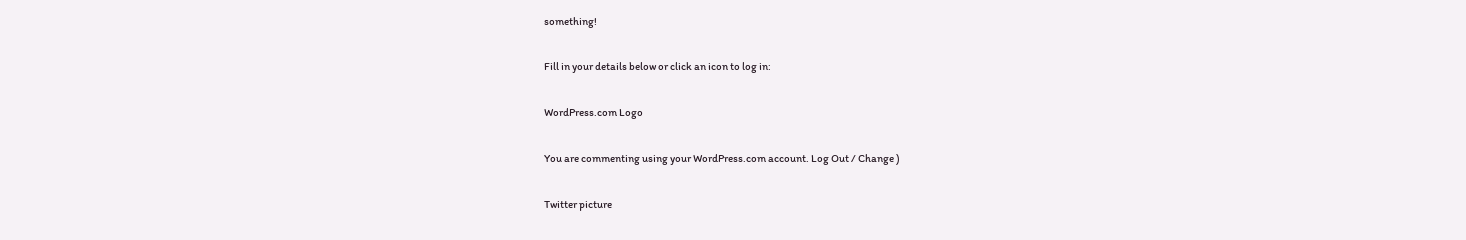something!

Fill in your details below or click an icon to log in:

WordPress.com Logo

You are commenting using your WordPress.com account. Log Out / Change )

Twitter picture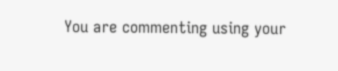You are commenting using your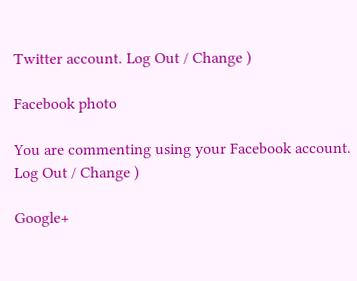Twitter account. Log Out / Change )

Facebook photo

You are commenting using your Facebook account. Log Out / Change )

Google+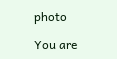photo

You are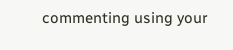commenting using your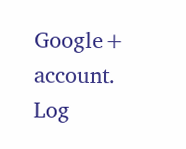Google+ account. Log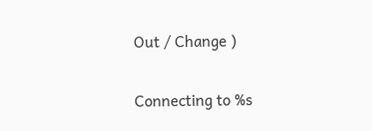Out / Change )

Connecting to %s